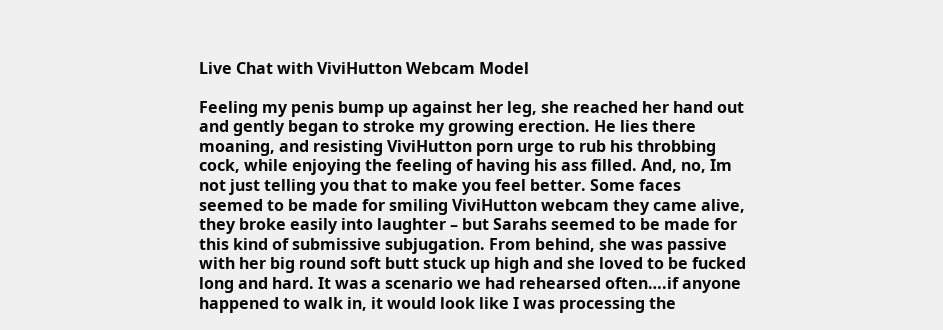Live Chat with ViviHutton Webcam Model

Feeling my penis bump up against her leg, she reached her hand out and gently began to stroke my growing erection. He lies there moaning, and resisting ViviHutton porn urge to rub his throbbing cock, while enjoying the feeling of having his ass filled. And, no, Im not just telling you that to make you feel better. Some faces seemed to be made for smiling ViviHutton webcam they came alive, they broke easily into laughter – but Sarahs seemed to be made for this kind of submissive subjugation. From behind, she was passive with her big round soft butt stuck up high and she loved to be fucked long and hard. It was a scenario we had rehearsed often….if anyone happened to walk in, it would look like I was processing the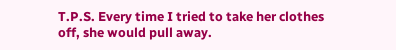T.P.S. Every time I tried to take her clothes off, she would pull away.